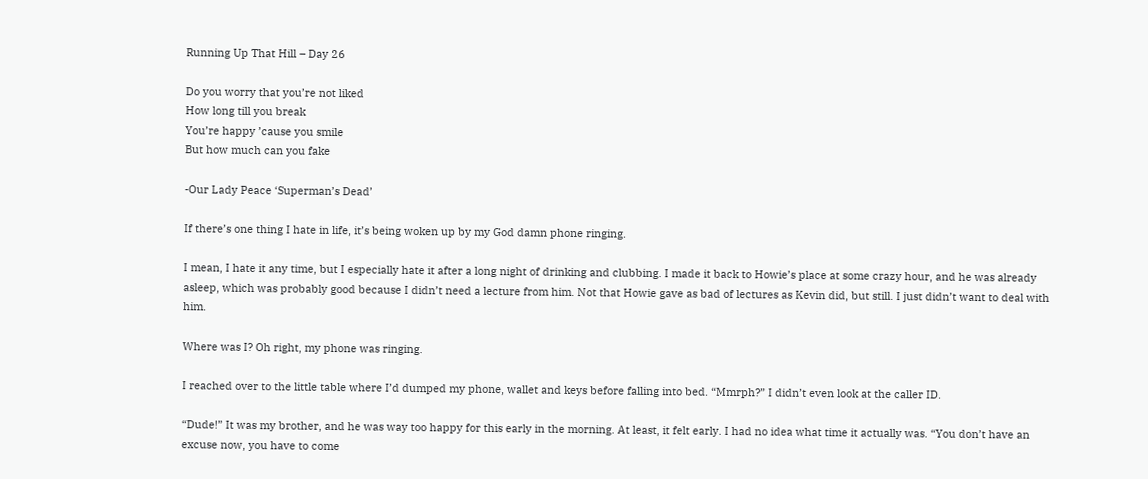Running Up That Hill – Day 26

Do you worry that you’re not liked
How long till you break
You’re happy ’cause you smile
But how much can you fake

-Our Lady Peace ‘Superman’s Dead’

If there’s one thing I hate in life, it’s being woken up by my God damn phone ringing.

I mean, I hate it any time, but I especially hate it after a long night of drinking and clubbing. I made it back to Howie’s place at some crazy hour, and he was already asleep, which was probably good because I didn’t need a lecture from him. Not that Howie gave as bad of lectures as Kevin did, but still. I just didn’t want to deal with him.

Where was I? Oh right, my phone was ringing.

I reached over to the little table where I’d dumped my phone, wallet and keys before falling into bed. “Mmrph?” I didn’t even look at the caller ID.

“Dude!” It was my brother, and he was way too happy for this early in the morning. At least, it felt early. I had no idea what time it actually was. “You don’t have an excuse now, you have to come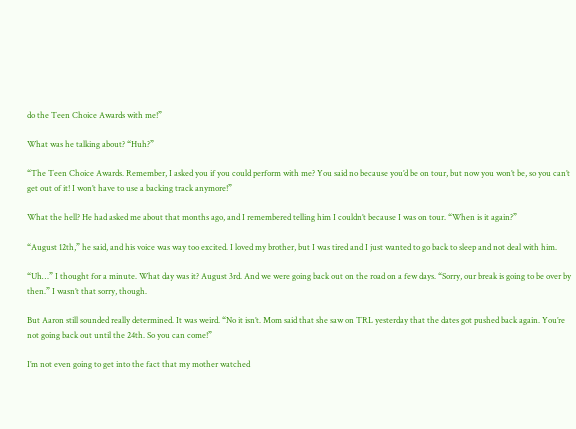do the Teen Choice Awards with me!”

What was he talking about? “Huh?”

“The Teen Choice Awards. Remember, I asked you if you could perform with me? You said no because you’d be on tour, but now you won’t be, so you can’t get out of it! I won’t have to use a backing track anymore!”

What the hell? He had asked me about that months ago, and I remembered telling him I couldn’t because I was on tour. “When is it again?”

“August 12th,” he said, and his voice was way too excited. I loved my brother, but I was tired and I just wanted to go back to sleep and not deal with him.

“Uh…” I thought for a minute. What day was it? August 3rd. And we were going back out on the road on a few days. “Sorry, our break is going to be over by then.” I wasn’t that sorry, though.

But Aaron still sounded really determined. It was weird. “No it isn’t. Mom said that she saw on TRL yesterday that the dates got pushed back again. You’re not going back out until the 24th. So you can come!”

I’m not even going to get into the fact that my mother watched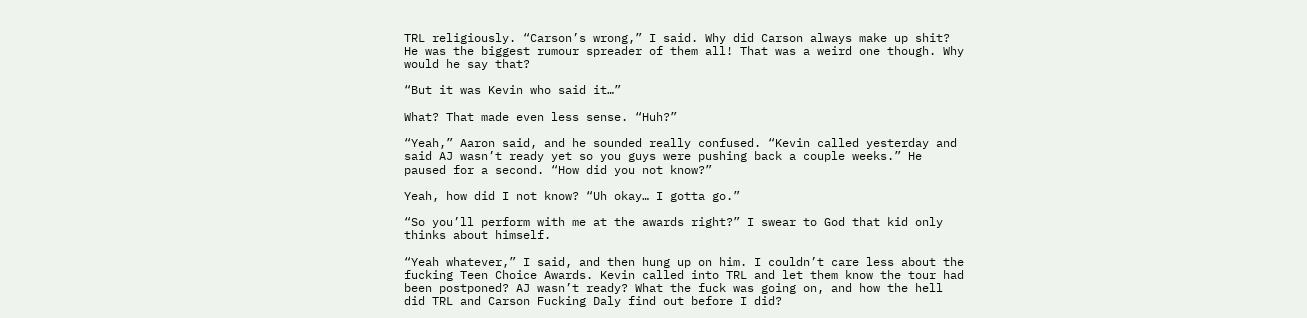TRL religiously. “Carson’s wrong,” I said. Why did Carson always make up shit? He was the biggest rumour spreader of them all! That was a weird one though. Why would he say that?

“But it was Kevin who said it…”

What? That made even less sense. “Huh?”

“Yeah,” Aaron said, and he sounded really confused. “Kevin called yesterday and said AJ wasn’t ready yet so you guys were pushing back a couple weeks.” He paused for a second. “How did you not know?”

Yeah, how did I not know? “Uh okay… I gotta go.”

“So you’ll perform with me at the awards right?” I swear to God that kid only thinks about himself.

“Yeah whatever,” I said, and then hung up on him. I couldn’t care less about the fucking Teen Choice Awards. Kevin called into TRL and let them know the tour had been postponed? AJ wasn’t ready? What the fuck was going on, and how the hell did TRL and Carson Fucking Daly find out before I did?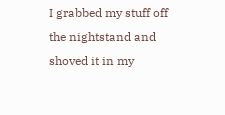I grabbed my stuff off the nightstand and shoved it in my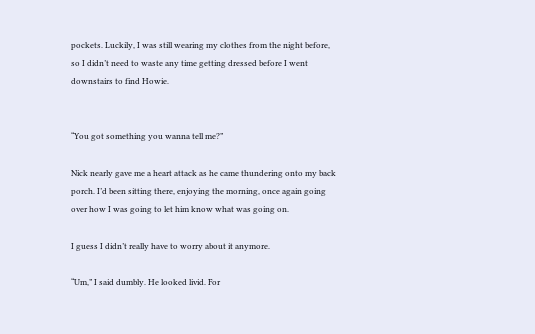pockets. Luckily, I was still wearing my clothes from the night before, so I didn’t need to waste any time getting dressed before I went downstairs to find Howie.


“You got something you wanna tell me?”

Nick nearly gave me a heart attack as he came thundering onto my back porch. I’d been sitting there, enjoying the morning, once again going over how I was going to let him know what was going on.

I guess I didn’t really have to worry about it anymore.

“Um,” I said dumbly. He looked livid. For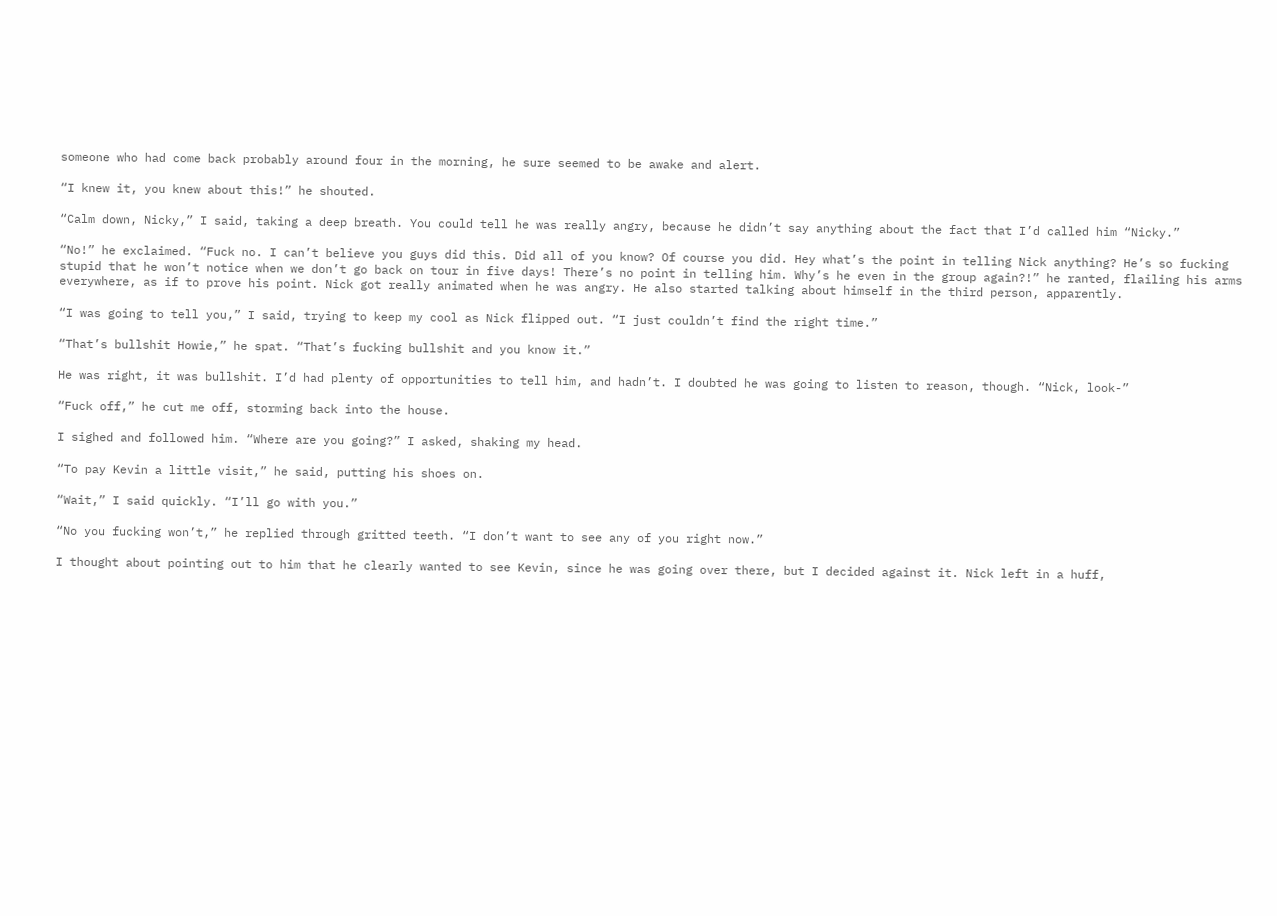someone who had come back probably around four in the morning, he sure seemed to be awake and alert.

“I knew it, you knew about this!” he shouted.

“Calm down, Nicky,” I said, taking a deep breath. You could tell he was really angry, because he didn’t say anything about the fact that I’d called him “Nicky.”

“No!” he exclaimed. “Fuck no. I can’t believe you guys did this. Did all of you know? Of course you did. Hey what’s the point in telling Nick anything? He’s so fucking stupid that he won’t notice when we don’t go back on tour in five days! There’s no point in telling him. Why’s he even in the group again?!” he ranted, flailing his arms everywhere, as if to prove his point. Nick got really animated when he was angry. He also started talking about himself in the third person, apparently.

“I was going to tell you,” I said, trying to keep my cool as Nick flipped out. “I just couldn’t find the right time.”

“That’s bullshit Howie,” he spat. “That’s fucking bullshit and you know it.”

He was right, it was bullshit. I’d had plenty of opportunities to tell him, and hadn’t. I doubted he was going to listen to reason, though. “Nick, look-”

“Fuck off,” he cut me off, storming back into the house.

I sighed and followed him. “Where are you going?” I asked, shaking my head.

“To pay Kevin a little visit,” he said, putting his shoes on.

“Wait,” I said quickly. “I’ll go with you.”

“No you fucking won’t,” he replied through gritted teeth. “I don’t want to see any of you right now.”

I thought about pointing out to him that he clearly wanted to see Kevin, since he was going over there, but I decided against it. Nick left in a huff,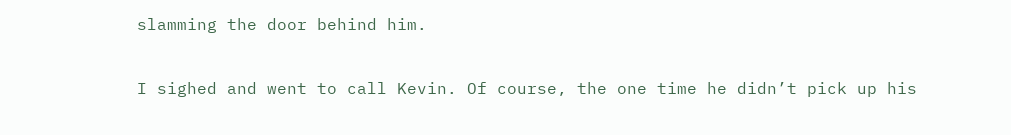slamming the door behind him.

I sighed and went to call Kevin. Of course, the one time he didn’t pick up his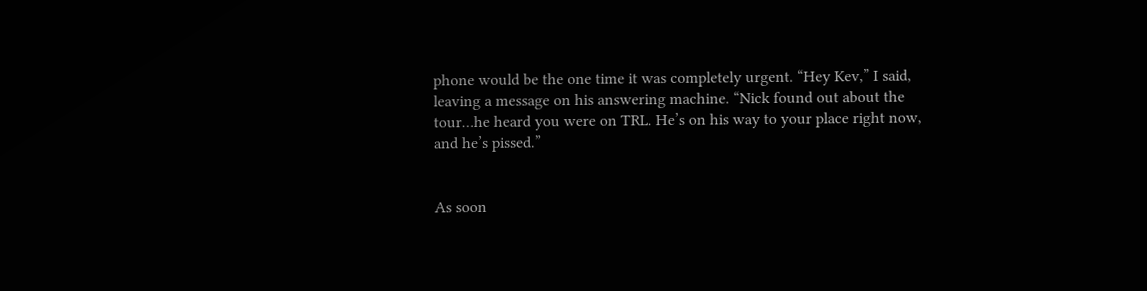phone would be the one time it was completely urgent. “Hey Kev,” I said, leaving a message on his answering machine. “Nick found out about the tour…he heard you were on TRL. He’s on his way to your place right now, and he’s pissed.”


As soon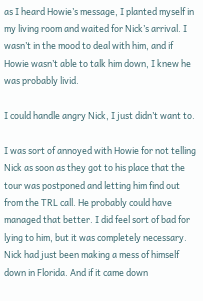as I heard Howie’s message, I planted myself in my living room and waited for Nick’s arrival. I wasn’t in the mood to deal with him, and if Howie wasn’t able to talk him down, I knew he was probably livid.

I could handle angry Nick, I just didn’t want to.

I was sort of annoyed with Howie for not telling Nick as soon as they got to his place that the tour was postponed and letting him find out from the TRL call. He probably could have managed that better. I did feel sort of bad for lying to him, but it was completely necessary. Nick had just been making a mess of himself down in Florida. And if it came down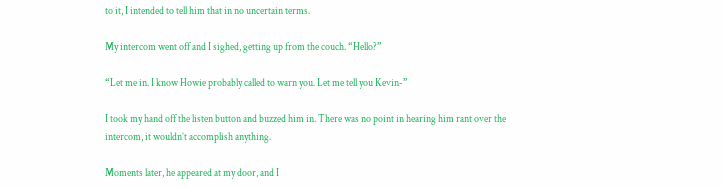to it, I intended to tell him that in no uncertain terms.

My intercom went off and I sighed, getting up from the couch. “Hello?”

“Let me in. I know Howie probably called to warn you. Let me tell you Kevin-”

I took my hand off the listen button and buzzed him in. There was no point in hearing him rant over the intercom, it wouldn’t accomplish anything.

Moments later, he appeared at my door, and I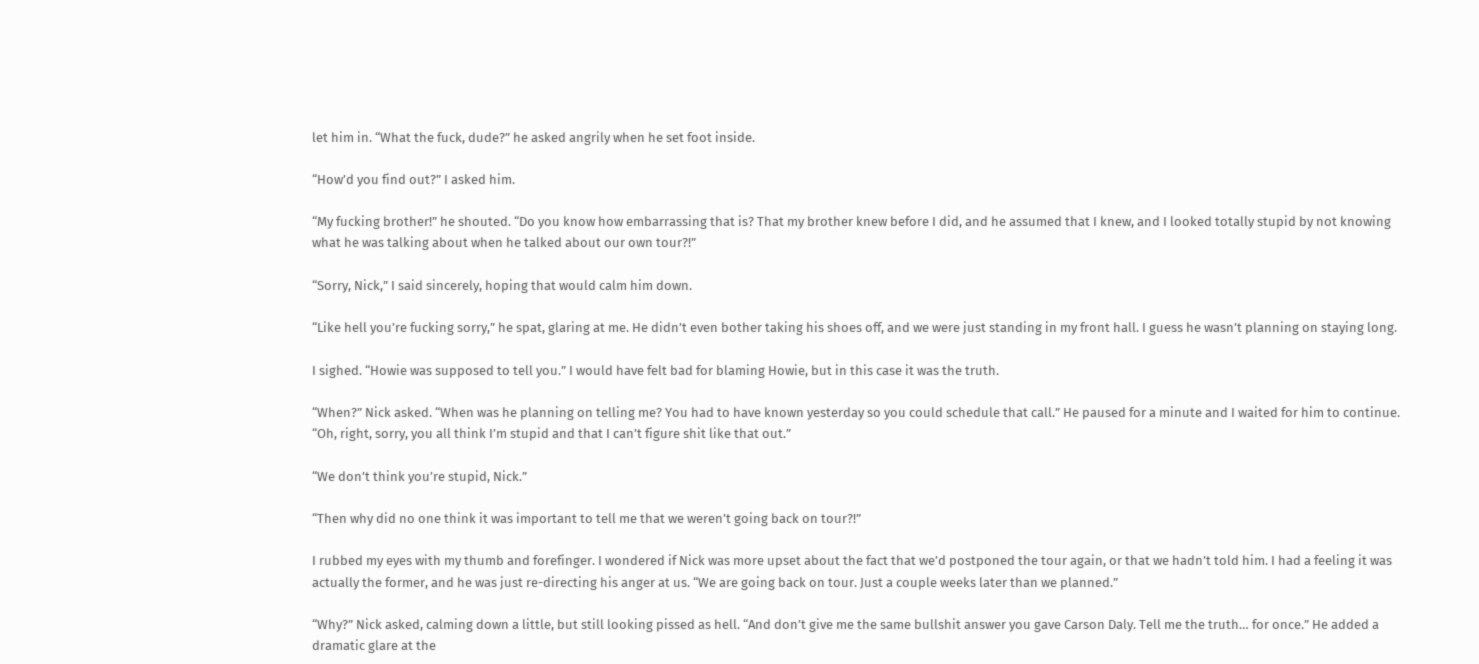let him in. “What the fuck, dude?” he asked angrily when he set foot inside.

“How’d you find out?” I asked him.

“My fucking brother!” he shouted. “Do you know how embarrassing that is? That my brother knew before I did, and he assumed that I knew, and I looked totally stupid by not knowing what he was talking about when he talked about our own tour?!”

“Sorry, Nick,” I said sincerely, hoping that would calm him down.

“Like hell you’re fucking sorry,” he spat, glaring at me. He didn’t even bother taking his shoes off, and we were just standing in my front hall. I guess he wasn’t planning on staying long.

I sighed. “Howie was supposed to tell you.” I would have felt bad for blaming Howie, but in this case it was the truth.

“When?” Nick asked. “When was he planning on telling me? You had to have known yesterday so you could schedule that call.” He paused for a minute and I waited for him to continue. “Oh, right, sorry, you all think I’m stupid and that I can’t figure shit like that out.”

“We don’t think you’re stupid, Nick.”

“Then why did no one think it was important to tell me that we weren’t going back on tour?!”

I rubbed my eyes with my thumb and forefinger. I wondered if Nick was more upset about the fact that we’d postponed the tour again, or that we hadn’t told him. I had a feeling it was actually the former, and he was just re-directing his anger at us. “We are going back on tour. Just a couple weeks later than we planned.”

“Why?” Nick asked, calming down a little, but still looking pissed as hell. “And don’t give me the same bullshit answer you gave Carson Daly. Tell me the truth… for once.” He added a dramatic glare at the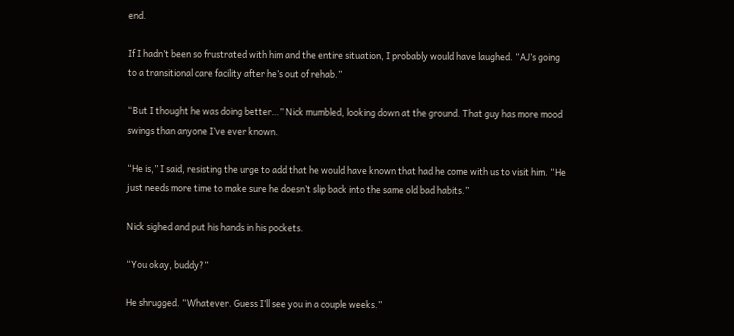end.

If I hadn’t been so frustrated with him and the entire situation, I probably would have laughed. “AJ’s going to a transitional care facility after he’s out of rehab.”

“But I thought he was doing better…” Nick mumbled, looking down at the ground. That guy has more mood swings than anyone I’ve ever known.

“He is,” I said, resisting the urge to add that he would have known that had he come with us to visit him. “He just needs more time to make sure he doesn’t slip back into the same old bad habits.”

Nick sighed and put his hands in his pockets.

“You okay, buddy?”

He shrugged. “Whatever. Guess I’ll see you in a couple weeks.”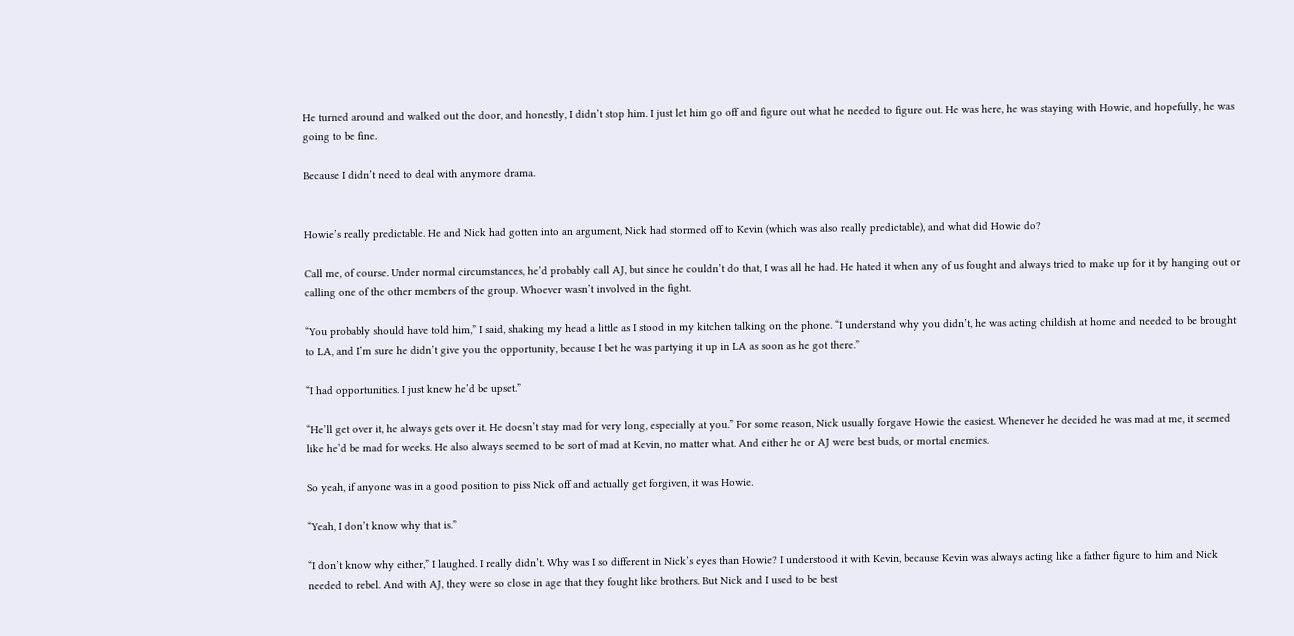He turned around and walked out the door, and honestly, I didn’t stop him. I just let him go off and figure out what he needed to figure out. He was here, he was staying with Howie, and hopefully, he was going to be fine.

Because I didn’t need to deal with anymore drama.


Howie’s really predictable. He and Nick had gotten into an argument, Nick had stormed off to Kevin (which was also really predictable), and what did Howie do?

Call me, of course. Under normal circumstances, he’d probably call AJ, but since he couldn’t do that, I was all he had. He hated it when any of us fought and always tried to make up for it by hanging out or calling one of the other members of the group. Whoever wasn’t involved in the fight.

“You probably should have told him,” I said, shaking my head a little as I stood in my kitchen talking on the phone. “I understand why you didn’t, he was acting childish at home and needed to be brought to LA, and I’m sure he didn’t give you the opportunity, because I bet he was partying it up in LA as soon as he got there.”

“I had opportunities. I just knew he’d be upset.”

“He’ll get over it, he always gets over it. He doesn’t stay mad for very long, especially at you.” For some reason, Nick usually forgave Howie the easiest. Whenever he decided he was mad at me, it seemed like he’d be mad for weeks. He also always seemed to be sort of mad at Kevin, no matter what. And either he or AJ were best buds, or mortal enemies.

So yeah, if anyone was in a good position to piss Nick off and actually get forgiven, it was Howie.

“Yeah, I don’t know why that is.”

“I don’t know why either,” I laughed. I really didn’t. Why was I so different in Nick’s eyes than Howie? I understood it with Kevin, because Kevin was always acting like a father figure to him and Nick needed to rebel. And with AJ, they were so close in age that they fought like brothers. But Nick and I used to be best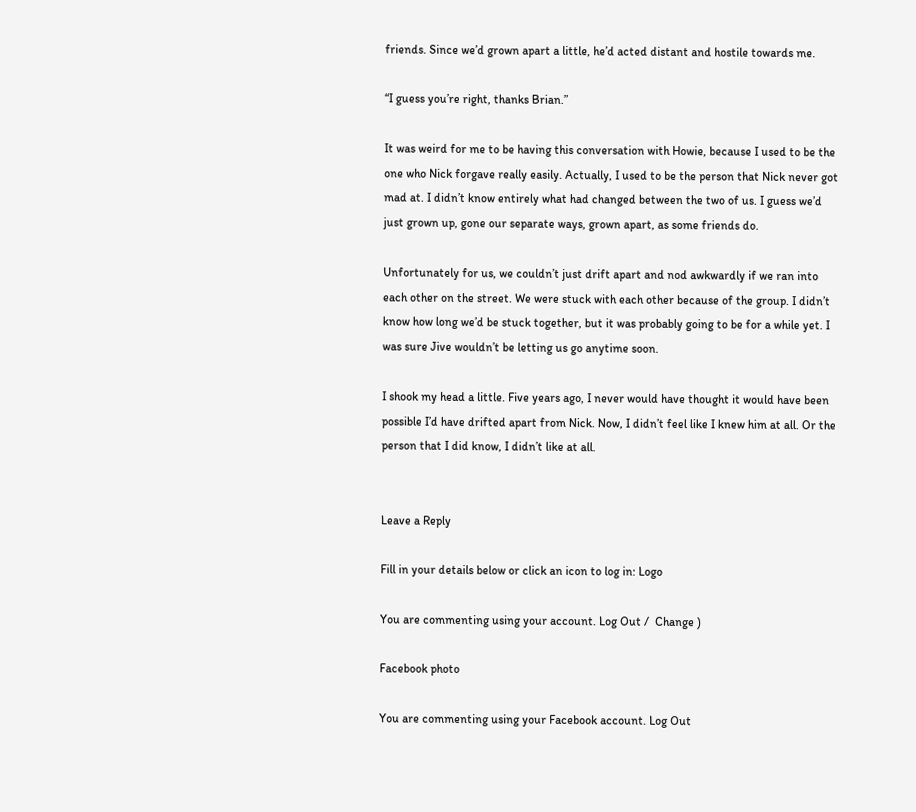friends. Since we’d grown apart a little, he’d acted distant and hostile towards me.

“I guess you’re right, thanks Brian.”

It was weird for me to be having this conversation with Howie, because I used to be the one who Nick forgave really easily. Actually, I used to be the person that Nick never got mad at. I didn’t know entirely what had changed between the two of us. I guess we’d just grown up, gone our separate ways, grown apart, as some friends do.

Unfortunately for us, we couldn’t just drift apart and nod awkwardly if we ran into each other on the street. We were stuck with each other because of the group. I didn’t know how long we’d be stuck together, but it was probably going to be for a while yet. I was sure Jive wouldn’t be letting us go anytime soon.

I shook my head a little. Five years ago, I never would have thought it would have been possible I’d have drifted apart from Nick. Now, I didn’t feel like I knew him at all. Or the person that I did know, I didn’t like at all.


Leave a Reply

Fill in your details below or click an icon to log in: Logo

You are commenting using your account. Log Out /  Change )

Facebook photo

You are commenting using your Facebook account. Log Out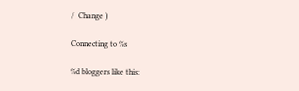/  Change )

Connecting to %s

%d bloggers like this: